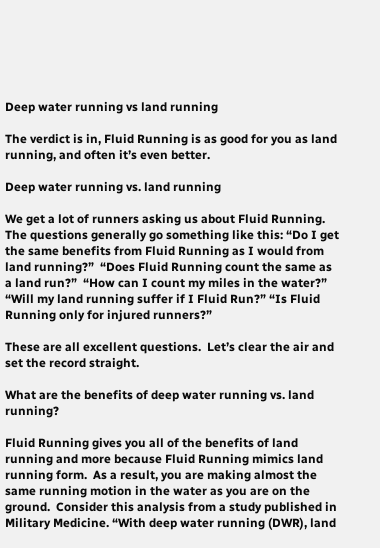Deep water running vs land running

The verdict is in, Fluid Running is as good for you as land running, and often it’s even better.

Deep water running vs. land running

We get a lot of runners asking us about Fluid Running.  The questions generally go something like this: “Do I get the same benefits from Fluid Running as I would from land running?”  “Does Fluid Running count the same as a land run?”  “How can I count my miles in the water?”  “Will my land running suffer if I Fluid Run?” “Is Fluid Running only for injured runners?”

These are all excellent questions.  Let’s clear the air and set the record straight.

What are the benefits of deep water running vs. land running?

Fluid Running gives you all of the benefits of land running and more because Fluid Running mimics land running form.  As a result, you are making almost the same running motion in the water as you are on the ground.  Consider this analysis from a study published in Military Medicine. “With deep water running (DWR), land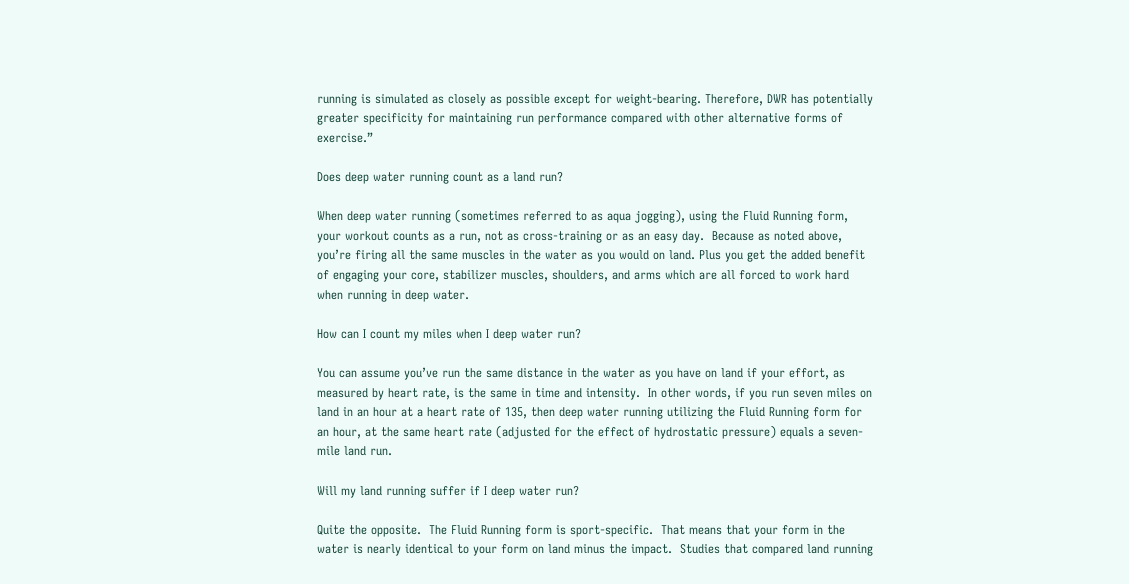running is simulated as closely as possible except for weight-bearing. Therefore, DWR has potentially greater specificity for maintaining run performance compared with other alternative forms of exercise.”

Does deep water running count as a land run?

When deep water running (sometimes referred to as aqua jogging), using the Fluid Running form, your workout counts as a run, not as cross-training or as an easy day.  Because as noted above, you’re firing all the same muscles in the water as you would on land. Plus you get the added benefit of engaging your core, stabilizer muscles, shoulders, and arms which are all forced to work hard when running in deep water.

How can I count my miles when I deep water run?

You can assume you’ve run the same distance in the water as you have on land if your effort, as measured by heart rate, is the same in time and intensity.  In other words, if you run seven miles on land in an hour at a heart rate of 135, then deep water running utilizing the Fluid Running form for an hour, at the same heart rate (adjusted for the effect of hydrostatic pressure) equals a seven-mile land run.

Will my land running suffer if I deep water run?

Quite the opposite.  The Fluid Running form is sport-specific.  That means that your form in the water is nearly identical to your form on land minus the impact.  Studies that compared land running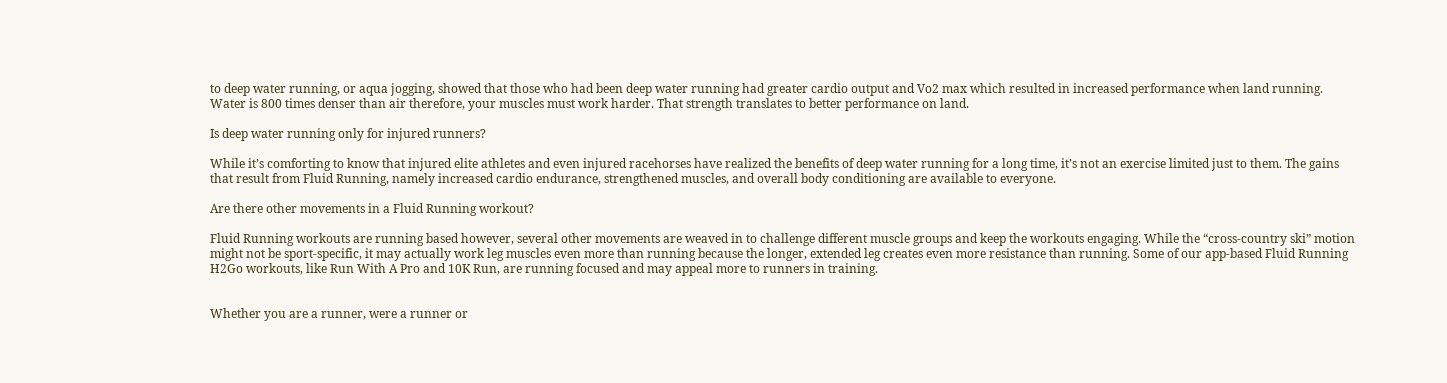to deep water running, or aqua jogging, showed that those who had been deep water running had greater cardio output and Vo2 max which resulted in increased performance when land running.  Water is 800 times denser than air therefore, your muscles must work harder. That strength translates to better performance on land.

Is deep water running only for injured runners?

While it’s comforting to know that injured elite athletes and even injured racehorses have realized the benefits of deep water running for a long time, it’s not an exercise limited just to them. The gains that result from Fluid Running, namely increased cardio endurance, strengthened muscles, and overall body conditioning are available to everyone.

Are there other movements in a Fluid Running workout?

Fluid Running workouts are running based however, several other movements are weaved in to challenge different muscle groups and keep the workouts engaging. While the “cross-country ski” motion might not be sport-specific, it may actually work leg muscles even more than running because the longer, extended leg creates even more resistance than running. Some of our app-based Fluid Running H2Go workouts, like Run With A Pro and 10K Run, are running focused and may appeal more to runners in training.


Whether you are a runner, were a runner or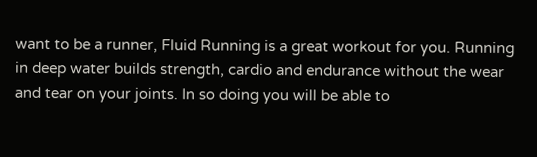want to be a runner, Fluid Running is a great workout for you. Running in deep water builds strength, cardio and endurance without the wear and tear on your joints. In so doing you will be able to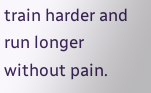train harder and run longer without pain.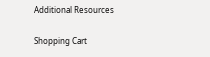Additional Resources

Shopping Cart